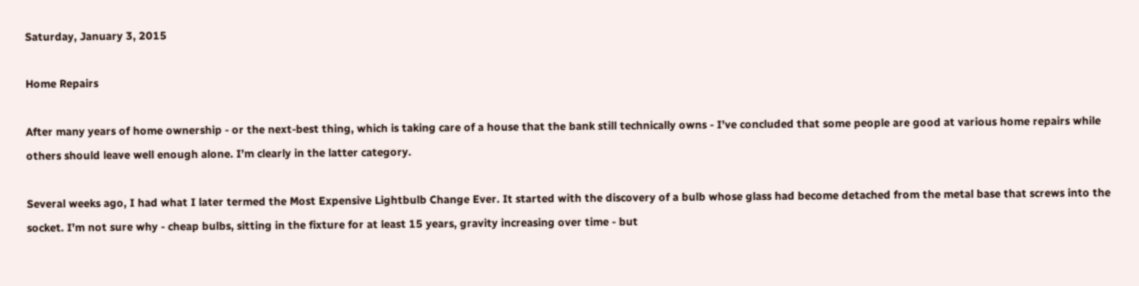Saturday, January 3, 2015

Home Repairs

After many years of home ownership - or the next-best thing, which is taking care of a house that the bank still technically owns - I’ve concluded that some people are good at various home repairs while others should leave well enough alone. I’m clearly in the latter category.

Several weeks ago, I had what I later termed the Most Expensive Lightbulb Change Ever. It started with the discovery of a bulb whose glass had become detached from the metal base that screws into the socket. I’m not sure why - cheap bulbs, sitting in the fixture for at least 15 years, gravity increasing over time - but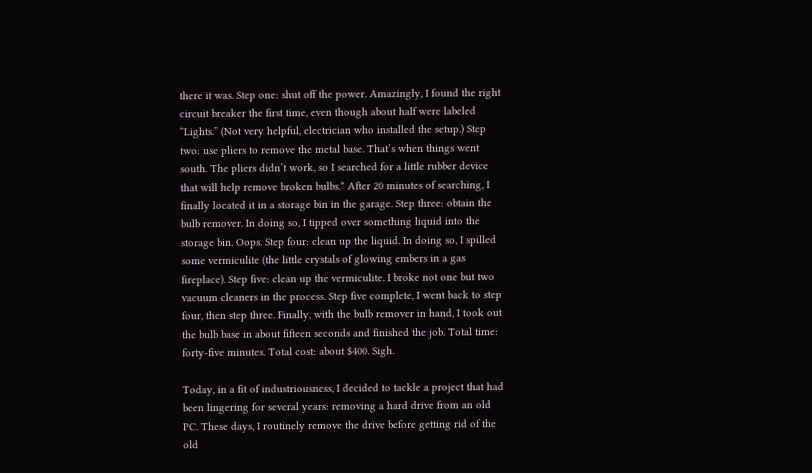there it was. Step one: shut off the power. Amazingly, I found the right circuit breaker the first time, even though about half were labeled “Lights.” (Not very helpful, electrician who installed the setup.) Step two: use pliers to remove the metal base. That’s when things went south. The pliers didn’t work, so I searched for a little rubber device that will help remove broken bulbs.* After 20 minutes of searching, I finally located it in a storage bin in the garage. Step three: obtain the bulb remover. In doing so, I tipped over something liquid into the storage bin. Oops. Step four: clean up the liquid. In doing so, I spilled some vermiculite (the little crystals of glowing embers in a gas fireplace). Step five: clean up the vermiculite. I broke not one but two vacuum cleaners in the process. Step five complete, I went back to step four, then step three. Finally, with the bulb remover in hand, I took out the bulb base in about fifteen seconds and finished the job. Total time: forty-five minutes. Total cost: about $400. Sigh.

Today, in a fit of industriousness, I decided to tackle a project that had been lingering for several years: removing a hard drive from an old PC. These days, I routinely remove the drive before getting rid of the old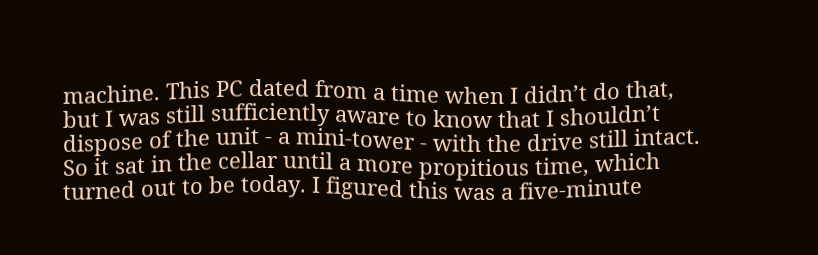machine. This PC dated from a time when I didn’t do that, but I was still sufficiently aware to know that I shouldn’t dispose of the unit - a mini-tower - with the drive still intact. So it sat in the cellar until a more propitious time, which turned out to be today. I figured this was a five-minute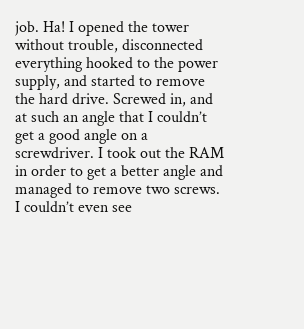job. Ha! I opened the tower without trouble, disconnected everything hooked to the power supply, and started to remove the hard drive. Screwed in, and at such an angle that I couldn’t get a good angle on a screwdriver. I took out the RAM in order to get a better angle and managed to remove two screws. I couldn’t even see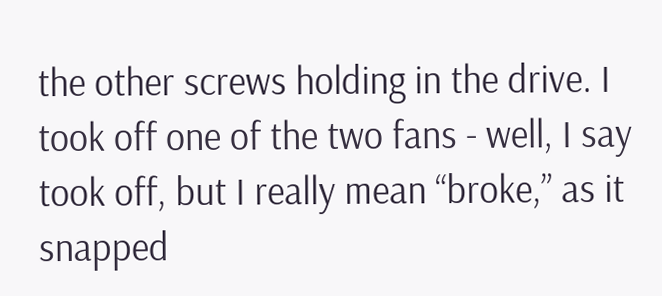the other screws holding in the drive. I took off one of the two fans - well, I say took off, but I really mean “broke,” as it snapped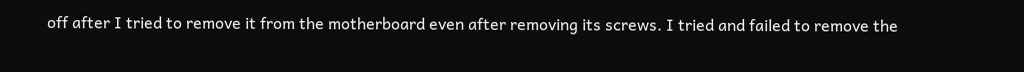off after I tried to remove it from the motherboard even after removing its screws. I tried and failed to remove the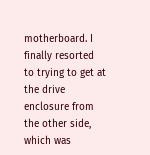motherboard. I finally resorted to trying to get at the drive enclosure from the other side, which was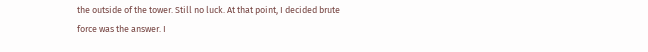the outside of the tower. Still no luck. At that point, I decided brute force was the answer. I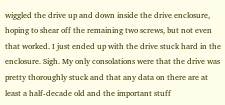wiggled the drive up and down inside the drive enclosure, hoping to shear off the remaining two screws, but not even that worked. I just ended up with the drive stuck hard in the enclosure. Sigh. My only consolations were that the drive was pretty thoroughly stuck and that any data on there are at least a half-decade old and the important stuff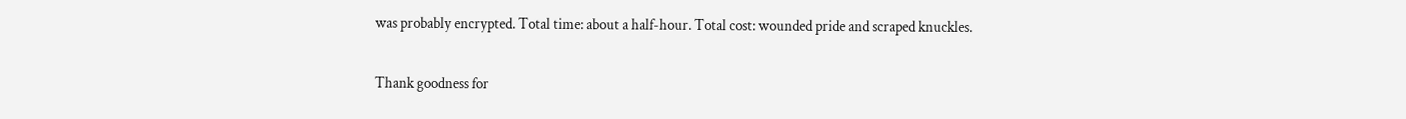was probably encrypted. Total time: about a half-hour. Total cost: wounded pride and scraped knuckles.

Thank goodness for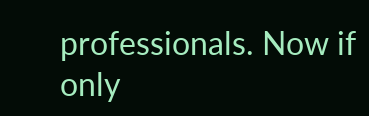professionals. Now if only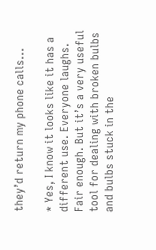they’d return my phone calls...

* Yes, I know it looks like it has a different use. Everyone laughs. Fair enough. But it’s a very useful tool for dealing with broken bulbs and bulbs stuck in the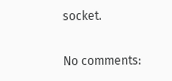socket.

No comments: